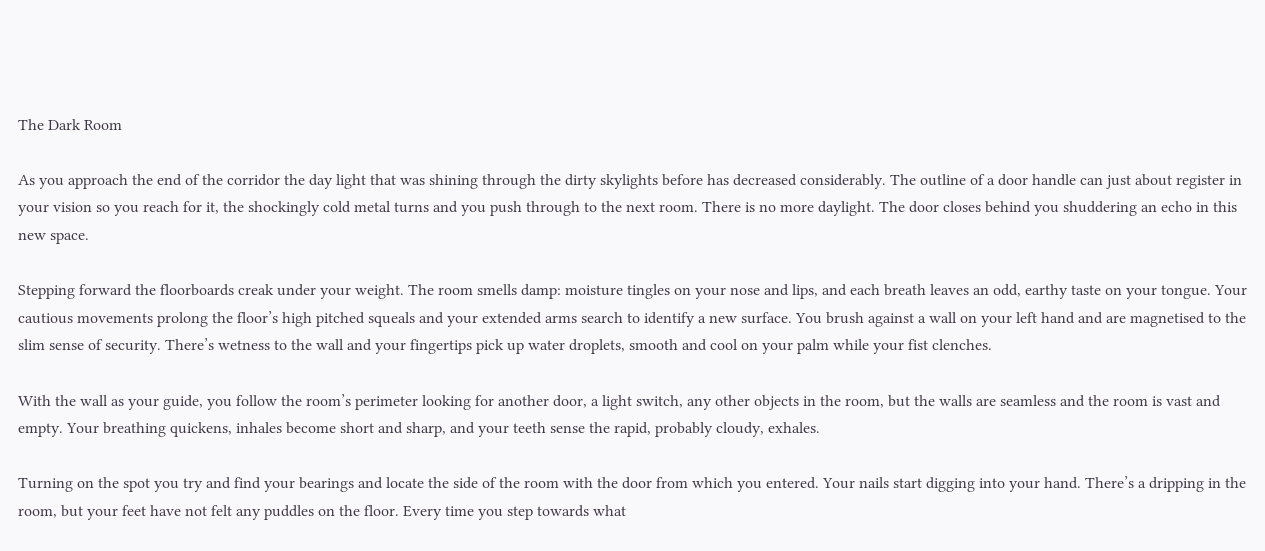The Dark Room

As you approach the end of the corridor the day light that was shining through the dirty skylights before has decreased considerably. The outline of a door handle can just about register in your vision so you reach for it, the shockingly cold metal turns and you push through to the next room. There is no more daylight. The door closes behind you shuddering an echo in this new space.

Stepping forward the floorboards creak under your weight. The room smells damp: moisture tingles on your nose and lips, and each breath leaves an odd, earthy taste on your tongue. Your cautious movements prolong the floor’s high pitched squeals and your extended arms search to identify a new surface. You brush against a wall on your left hand and are magnetised to the slim sense of security. There’s wetness to the wall and your fingertips pick up water droplets, smooth and cool on your palm while your fist clenches.

With the wall as your guide, you follow the room’s perimeter looking for another door, a light switch, any other objects in the room, but the walls are seamless and the room is vast and empty. Your breathing quickens, inhales become short and sharp, and your teeth sense the rapid, probably cloudy, exhales.

Turning on the spot you try and find your bearings and locate the side of the room with the door from which you entered. Your nails start digging into your hand. There’s a dripping in the room, but your feet have not felt any puddles on the floor. Every time you step towards what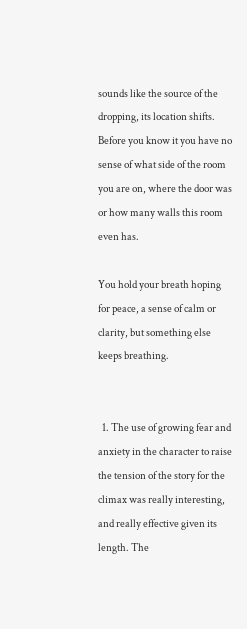sounds like the source of the dropping, its location shifts. Before you know it you have no sense of what side of the room you are on, where the door was or how many walls this room even has.

You hold your breath hoping for peace, a sense of calm or clarity, but something else keeps breathing.


  1. The use of growing fear and anxiety in the character to raise the tension of the story for the climax was really interesting, and really effective given its length. The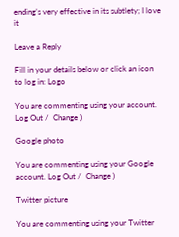ending’s very effective in its subtlety; I love it

Leave a Reply

Fill in your details below or click an icon to log in: Logo

You are commenting using your account. Log Out /  Change )

Google photo

You are commenting using your Google account. Log Out /  Change )

Twitter picture

You are commenting using your Twitter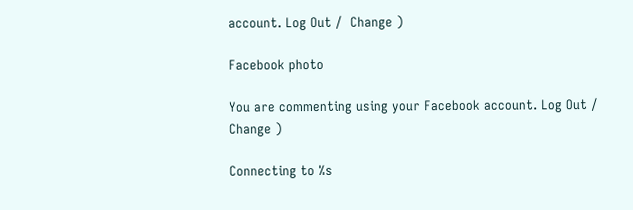account. Log Out /  Change )

Facebook photo

You are commenting using your Facebook account. Log Out /  Change )

Connecting to %s